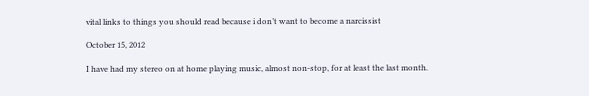vital links to things you should read because i don’t want to become a narcissist

October 15, 2012

I have had my stereo on at home playing music, almost non-stop, for at least the last month.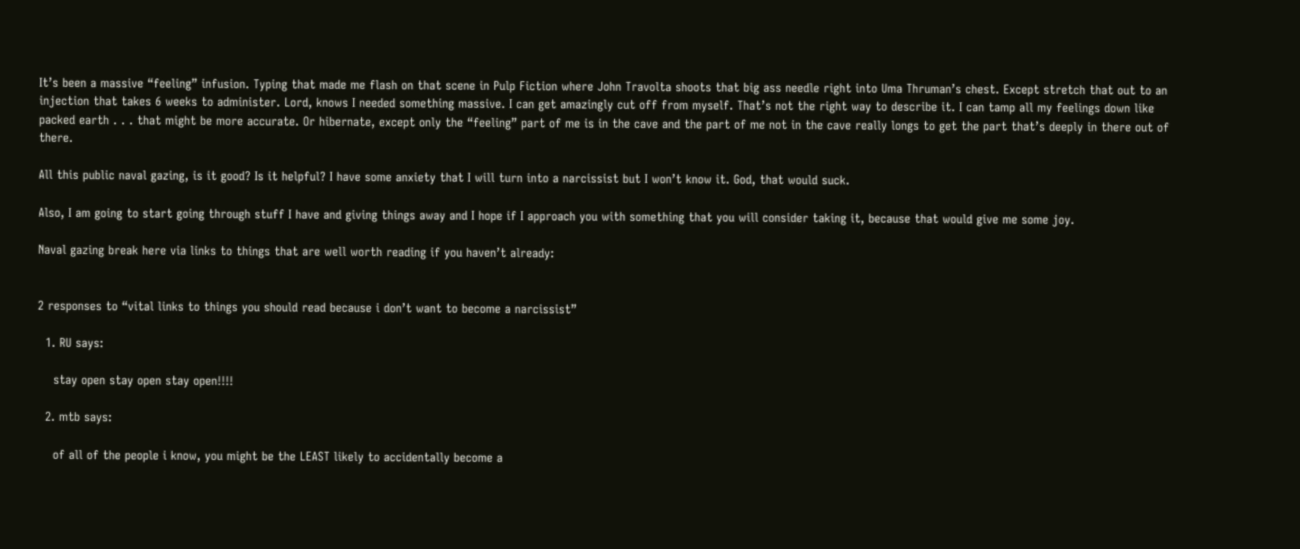It’s been a massive “feeling” infusion. Typing that made me flash on that scene in Pulp Fiction where John Travolta shoots that big ass needle right into Uma Thruman’s chest. Except stretch that out to an injection that takes 6 weeks to administer. Lord, knows I needed something massive. I can get amazingly cut off from myself. That’s not the right way to describe it. I can tamp all my feelings down like packed earth . . . that might be more accurate. Or hibernate, except only the “feeling” part of me is in the cave and the part of me not in the cave really longs to get the part that’s deeply in there out of there.

All this public naval gazing, is it good? Is it helpful? I have some anxiety that I will turn into a narcissist but I won’t know it. God, that would suck.

Also, I am going to start going through stuff I have and giving things away and I hope if I approach you with something that you will consider taking it, because that would give me some joy.

Naval gazing break here via links to things that are well worth reading if you haven’t already:


2 responses to “vital links to things you should read because i don’t want to become a narcissist”

  1. RU says:

    stay open stay open stay open!!!!

  2. mtb says:

    of all of the people i know, you might be the LEAST likely to accidentally become a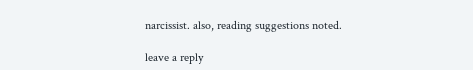narcissist. also, reading suggestions noted.

leave a reply